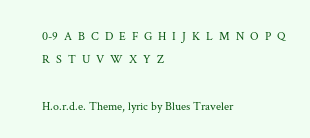0-9  A  B  C  D  E  F  G  H  I  J  K  L  M  N  O  P  Q  R  S  T  U  V  W  X  Y  Z

H.o.r.d.e. Theme, lyric by Blues Traveler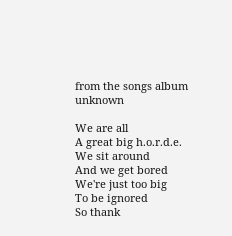from the songs album unknown

We are all
A great big h.o.r.d.e.
We sit around
And we get bored
We're just too big
To be ignored
So thank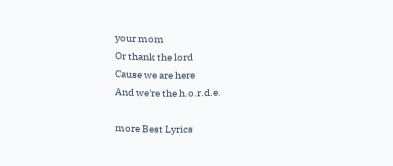your mom
Or thank the lord
Cause we are here
And we're the h.o.r.d.e.

more Best Lyrics